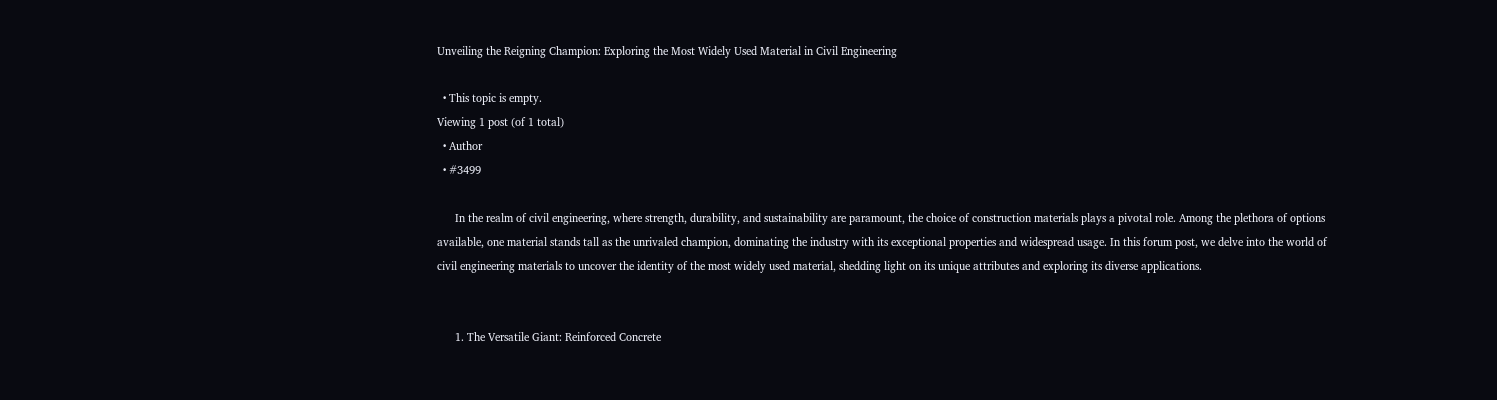Unveiling the Reigning Champion: Exploring the Most Widely Used Material in Civil Engineering

  • This topic is empty.
Viewing 1 post (of 1 total)
  • Author
  • #3499

      In the realm of civil engineering, where strength, durability, and sustainability are paramount, the choice of construction materials plays a pivotal role. Among the plethora of options available, one material stands tall as the unrivaled champion, dominating the industry with its exceptional properties and widespread usage. In this forum post, we delve into the world of civil engineering materials to uncover the identity of the most widely used material, shedding light on its unique attributes and exploring its diverse applications.


      1. The Versatile Giant: Reinforced Concrete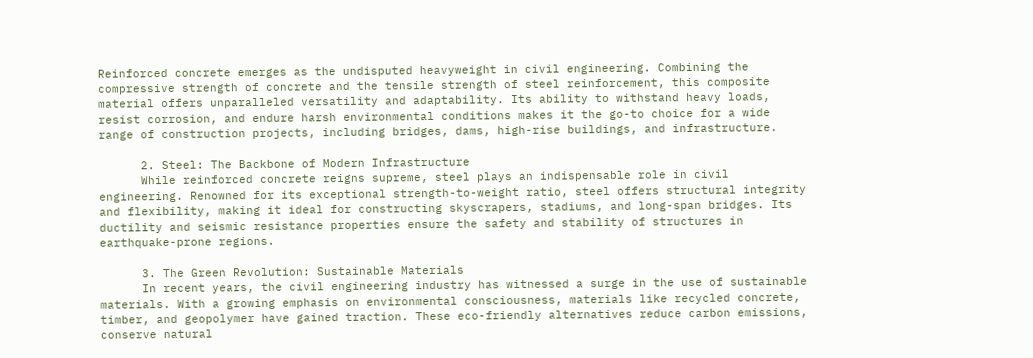Reinforced concrete emerges as the undisputed heavyweight in civil engineering. Combining the compressive strength of concrete and the tensile strength of steel reinforcement, this composite material offers unparalleled versatility and adaptability. Its ability to withstand heavy loads, resist corrosion, and endure harsh environmental conditions makes it the go-to choice for a wide range of construction projects, including bridges, dams, high-rise buildings, and infrastructure.

      2. Steel: The Backbone of Modern Infrastructure
      While reinforced concrete reigns supreme, steel plays an indispensable role in civil engineering. Renowned for its exceptional strength-to-weight ratio, steel offers structural integrity and flexibility, making it ideal for constructing skyscrapers, stadiums, and long-span bridges. Its ductility and seismic resistance properties ensure the safety and stability of structures in earthquake-prone regions.

      3. The Green Revolution: Sustainable Materials
      In recent years, the civil engineering industry has witnessed a surge in the use of sustainable materials. With a growing emphasis on environmental consciousness, materials like recycled concrete, timber, and geopolymer have gained traction. These eco-friendly alternatives reduce carbon emissions, conserve natural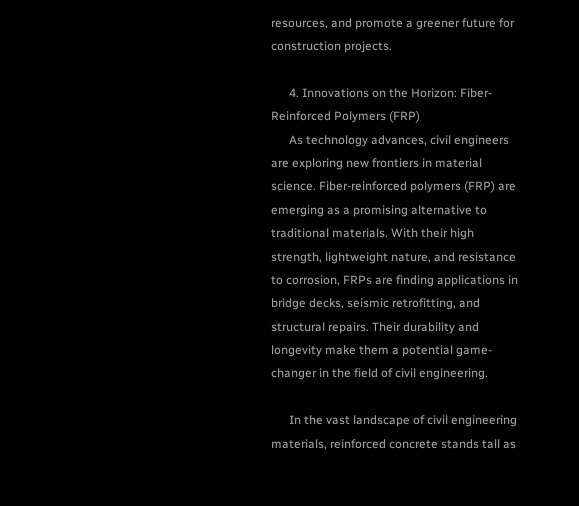resources, and promote a greener future for construction projects.

      4. Innovations on the Horizon: Fiber-Reinforced Polymers (FRP)
      As technology advances, civil engineers are exploring new frontiers in material science. Fiber-reinforced polymers (FRP) are emerging as a promising alternative to traditional materials. With their high strength, lightweight nature, and resistance to corrosion, FRPs are finding applications in bridge decks, seismic retrofitting, and structural repairs. Their durability and longevity make them a potential game-changer in the field of civil engineering.

      In the vast landscape of civil engineering materials, reinforced concrete stands tall as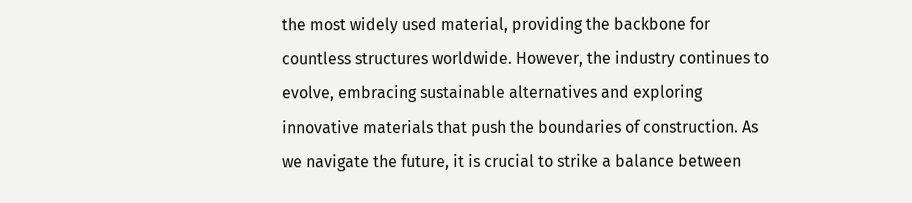the most widely used material, providing the backbone for countless structures worldwide. However, the industry continues to evolve, embracing sustainable alternatives and exploring innovative materials that push the boundaries of construction. As we navigate the future, it is crucial to strike a balance between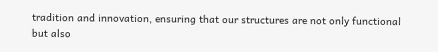tradition and innovation, ensuring that our structures are not only functional but also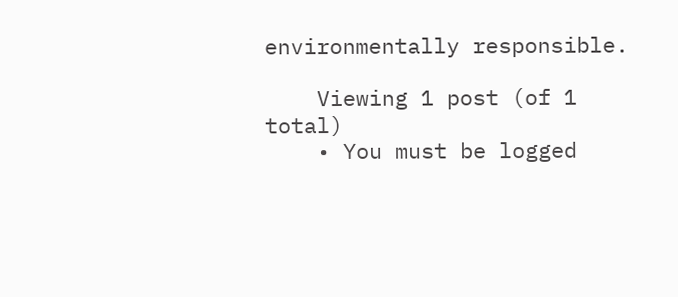environmentally responsible.

    Viewing 1 post (of 1 total)
    • You must be logged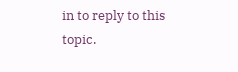in to reply to this topic.